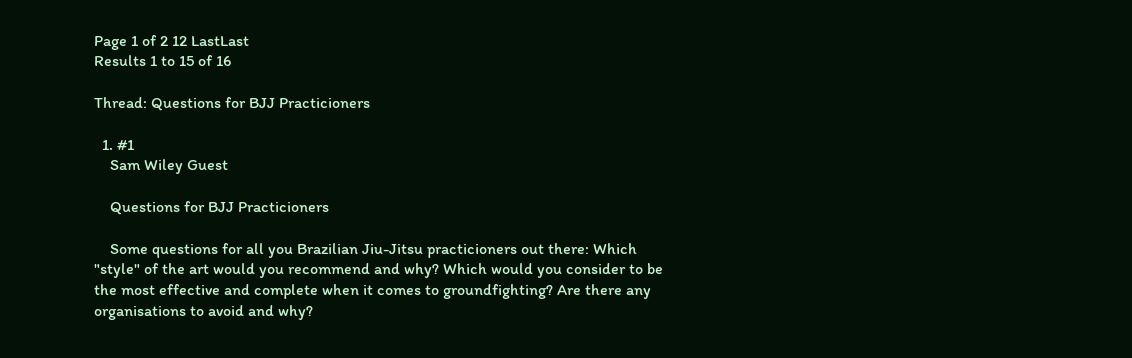Page 1 of 2 12 LastLast
Results 1 to 15 of 16

Thread: Questions for BJJ Practicioners

  1. #1
    Sam Wiley Guest

    Questions for BJJ Practicioners

    Some questions for all you Brazilian Jiu-Jitsu practicioners out there: Which "style" of the art would you recommend and why? Which would you consider to be the most effective and complete when it comes to groundfighting? Are there any organisations to avoid and why?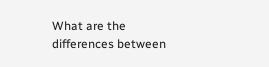What are the differences between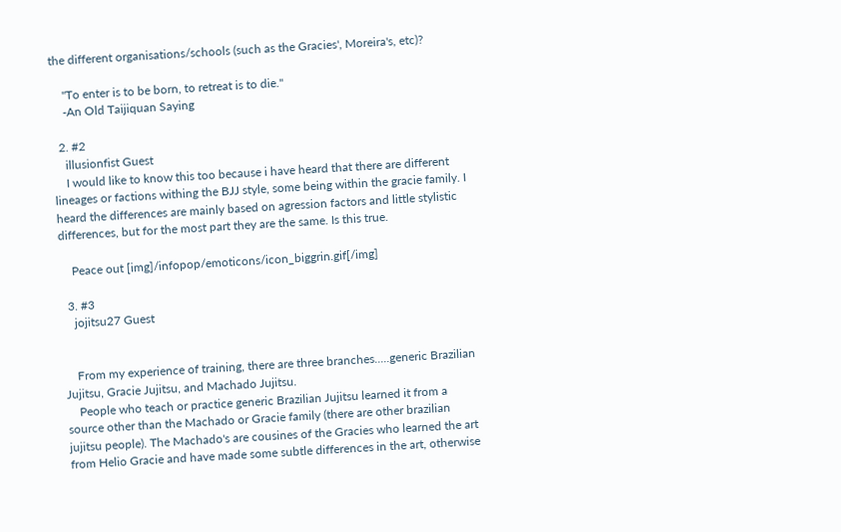the different organisations/schools (such as the Gracies', Moreira's, etc)?

    "To enter is to be born, to retreat is to die."
    -An Old Taijiquan Saying

  2. #2
    illusionfist Guest
    I would like to know this too because i have heard that there are different lineages or factions withing the BJJ style, some being within the gracie family. I heard the differences are mainly based on agression factors and little stylistic differences, but for the most part they are the same. Is this true.

    Peace out [img]/infopop/emoticons/icon_biggrin.gif[/img]

  3. #3
    jojitsu27 Guest


    From my experience of training, there are three branches.....generic Brazilian Jujitsu, Gracie Jujitsu, and Machado Jujitsu.
    People who teach or practice generic Brazilian Jujitsu learned it from a source other than the Machado or Gracie family (there are other brazilian jujitsu people). The Machado's are cousines of the Gracies who learned the art from Helio Gracie and have made some subtle differences in the art, otherwise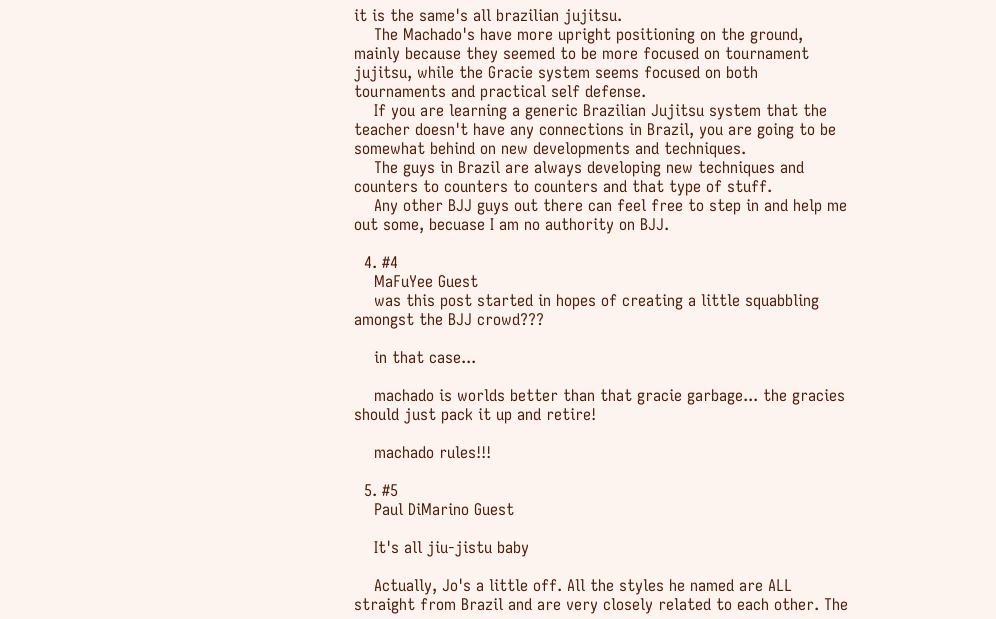it is the same's all brazilian jujitsu.
    The Machado's have more upright positioning on the ground, mainly because they seemed to be more focused on tournament jujitsu, while the Gracie system seems focused on both tournaments and practical self defense.
    If you are learning a generic Brazilian Jujitsu system that the teacher doesn't have any connections in Brazil, you are going to be somewhat behind on new developments and techniques.
    The guys in Brazil are always developing new techniques and counters to counters to counters and that type of stuff.
    Any other BJJ guys out there can feel free to step in and help me out some, becuase I am no authority on BJJ.

  4. #4
    MaFuYee Guest
    was this post started in hopes of creating a little squabbling amongst the BJJ crowd???

    in that case...

    machado is worlds better than that gracie garbage... the gracies should just pack it up and retire!

    machado rules!!!

  5. #5
    Paul DiMarino Guest

    It's all jiu-jistu baby

    Actually, Jo's a little off. All the styles he named are ALL straight from Brazil and are very closely related to each other. The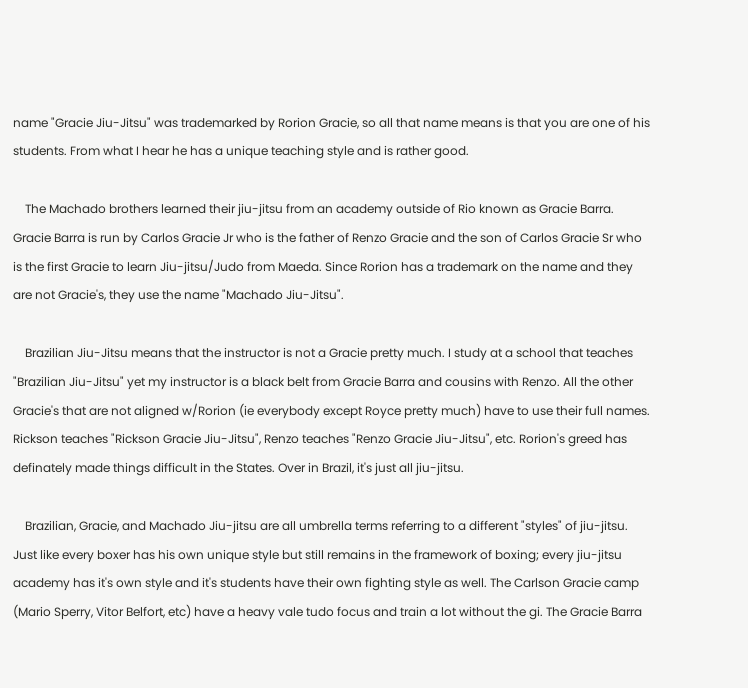name "Gracie Jiu-Jitsu" was trademarked by Rorion Gracie, so all that name means is that you are one of his students. From what I hear he has a unique teaching style and is rather good.

    The Machado brothers learned their jiu-jitsu from an academy outside of Rio known as Gracie Barra. Gracie Barra is run by Carlos Gracie Jr who is the father of Renzo Gracie and the son of Carlos Gracie Sr who is the first Gracie to learn Jiu-jitsu/Judo from Maeda. Since Rorion has a trademark on the name and they are not Gracie's, they use the name "Machado Jiu-Jitsu".

    Brazilian Jiu-Jitsu means that the instructor is not a Gracie pretty much. I study at a school that teaches "Brazilian Jiu-Jitsu" yet my instructor is a black belt from Gracie Barra and cousins with Renzo. All the other Gracie's that are not aligned w/Rorion (ie everybody except Royce pretty much) have to use their full names. Rickson teaches "Rickson Gracie Jiu-Jitsu", Renzo teaches "Renzo Gracie Jiu-Jitsu", etc. Rorion's greed has definately made things difficult in the States. Over in Brazil, it's just all jiu-jitsu.

    Brazilian, Gracie, and Machado Jiu-jitsu are all umbrella terms referring to a different "styles" of jiu-jitsu. Just like every boxer has his own unique style but still remains in the framework of boxing; every jiu-jitsu academy has it's own style and it's students have their own fighting style as well. The Carlson Gracie camp (Mario Sperry, Vitor Belfort, etc) have a heavy vale tudo focus and train a lot without the gi. The Gracie Barra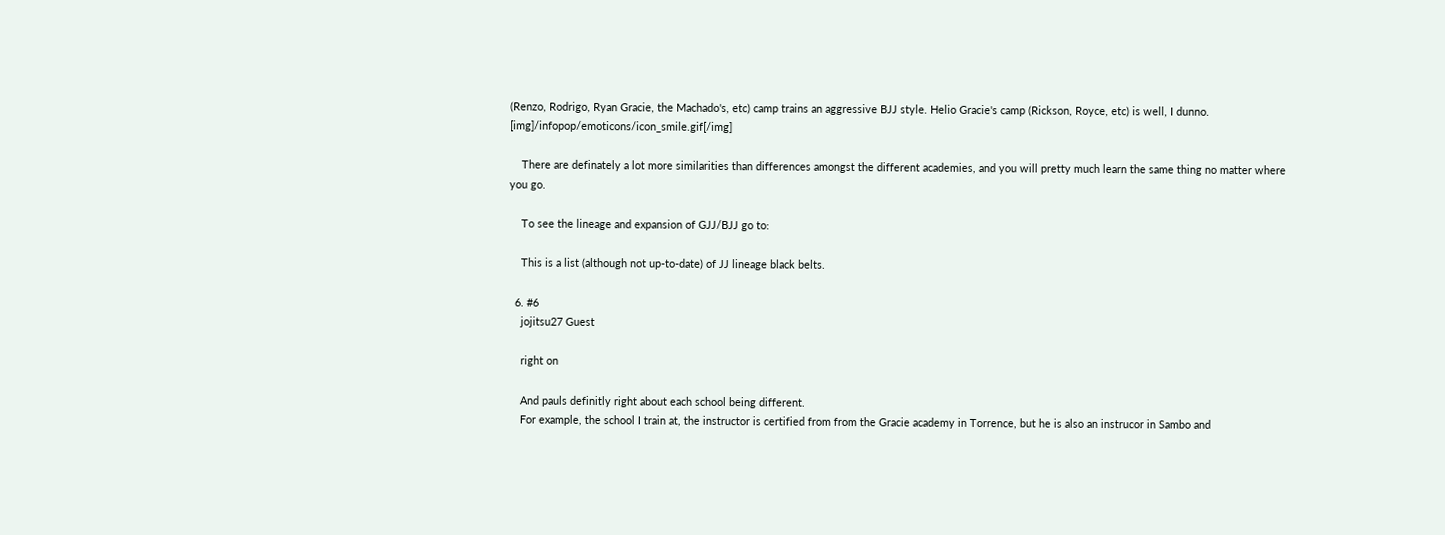(Renzo, Rodrigo, Ryan Gracie, the Machado's, etc) camp trains an aggressive BJJ style. Helio Gracie's camp (Rickson, Royce, etc) is well, I dunno. [img]/infopop/emoticons/icon_smile.gif[/img]

    There are definately a lot more similarities than differences amongst the different academies, and you will pretty much learn the same thing no matter where you go.

    To see the lineage and expansion of GJJ/BJJ go to:

    This is a list (although not up-to-date) of JJ lineage black belts.

  6. #6
    jojitsu27 Guest

    right on

    And pauls definitly right about each school being different.
    For example, the school I train at, the instructor is certified from from the Gracie academy in Torrence, but he is also an instrucor in Sambo and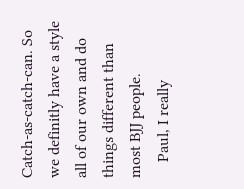Catch-as-catch-can. So we definitly have a style all of our own and do things different than most BJJ people.
    Paul, I really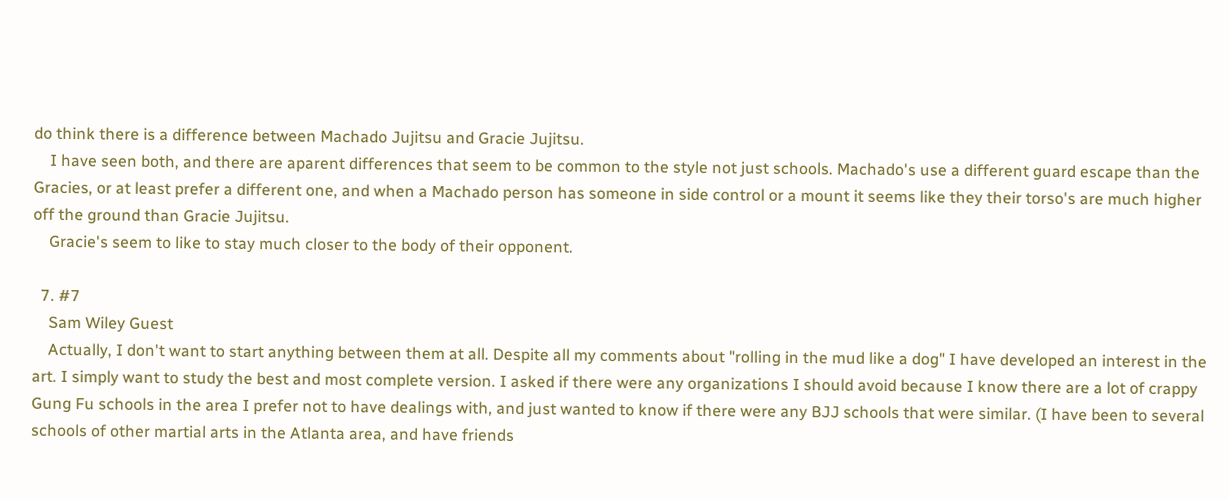do think there is a difference between Machado Jujitsu and Gracie Jujitsu.
    I have seen both, and there are aparent differences that seem to be common to the style not just schools. Machado's use a different guard escape than the Gracies, or at least prefer a different one, and when a Machado person has someone in side control or a mount it seems like they their torso's are much higher off the ground than Gracie Jujitsu.
    Gracie's seem to like to stay much closer to the body of their opponent.

  7. #7
    Sam Wiley Guest
    Actually, I don't want to start anything between them at all. Despite all my comments about "rolling in the mud like a dog" I have developed an interest in the art. I simply want to study the best and most complete version. I asked if there were any organizations I should avoid because I know there are a lot of crappy Gung Fu schools in the area I prefer not to have dealings with, and just wanted to know if there were any BJJ schools that were similar. (I have been to several schools of other martial arts in the Atlanta area, and have friends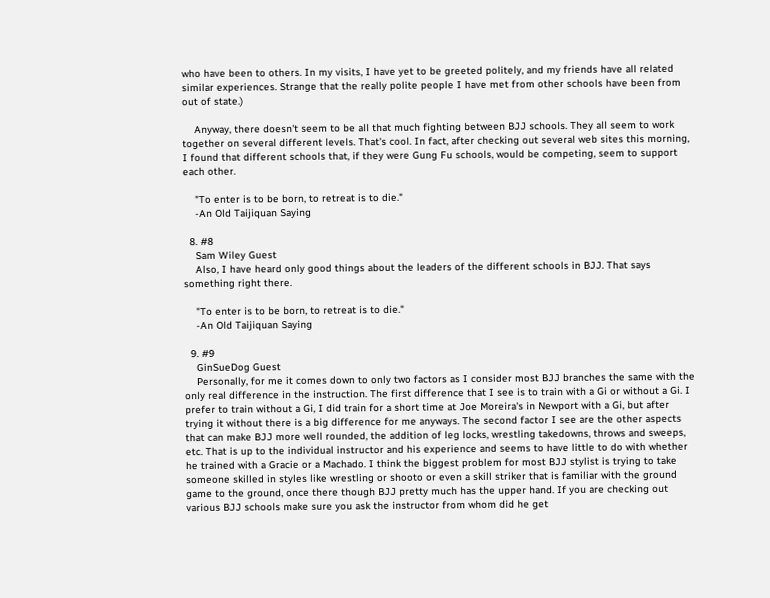who have been to others. In my visits, I have yet to be greeted politely, and my friends have all related similar experiences. Strange that the really polite people I have met from other schools have been from out of state.)

    Anyway, there doesn't seem to be all that much fighting between BJJ schools. They all seem to work together on several different levels. That's cool. In fact, after checking out several web sites this morning, I found that different schools that, if they were Gung Fu schools, would be competing, seem to support each other.

    "To enter is to be born, to retreat is to die."
    -An Old Taijiquan Saying

  8. #8
    Sam Wiley Guest
    Also, I have heard only good things about the leaders of the different schools in BJJ. That says something right there.

    "To enter is to be born, to retreat is to die."
    -An Old Taijiquan Saying

  9. #9
    GinSueDog Guest
    Personally, for me it comes down to only two factors as I consider most BJJ branches the same with the only real difference in the instruction. The first difference that I see is to train with a Gi or without a Gi. I prefer to train without a Gi, I did train for a short time at Joe Moreira's in Newport with a Gi, but after trying it without there is a big difference for me anyways. The second factor I see are the other aspects that can make BJJ more well rounded, the addition of leg locks, wrestling takedowns, throws and sweeps, etc. That is up to the individual instructor and his experience and seems to have little to do with whether he trained with a Gracie or a Machado. I think the biggest problem for most BJJ stylist is trying to take someone skilled in styles like wrestling or shooto or even a skill striker that is familiar with the ground game to the ground, once there though BJJ pretty much has the upper hand. If you are checking out various BJJ schools make sure you ask the instructor from whom did he get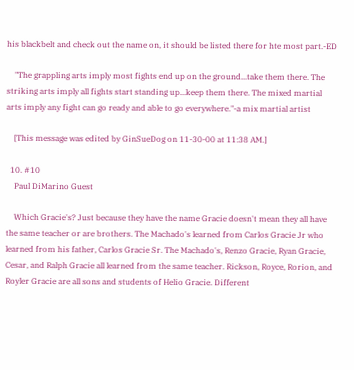his blackbelt and check out the name on, it should be listed there for hte most part.-ED

    "The grappling arts imply most fights end up on the ground...take them there. The striking arts imply all fights start standing up...keep them there. The mixed martial arts imply any fight can go ready and able to go everywhere."-a mix martial artist

    [This message was edited by GinSueDog on 11-30-00 at 11:38 AM.]

  10. #10
    Paul DiMarino Guest

    Which Gracie's? Just because they have the name Gracie doesn't mean they all have the same teacher or are brothers. The Machado's learned from Carlos Gracie Jr who learned from his father, Carlos Gracie Sr. The Machado's, Renzo Gracie, Ryan Gracie, Cesar, and Ralph Gracie all learned from the same teacher. Rickson, Royce, Rorion, and Royler Gracie are all sons and students of Helio Gracie. Different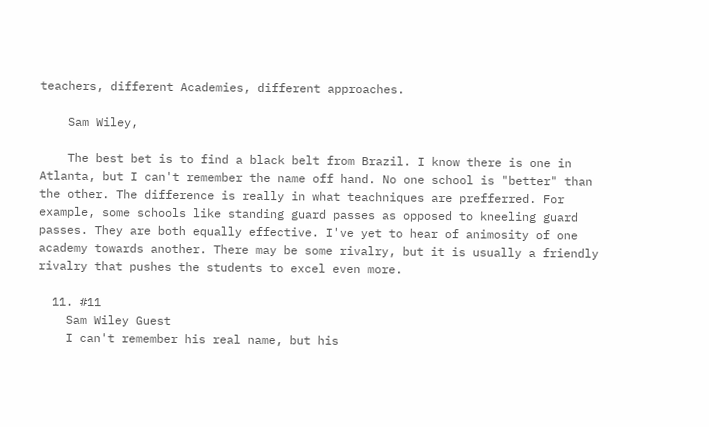teachers, different Academies, different approaches.

    Sam Wiley,

    The best bet is to find a black belt from Brazil. I know there is one in Atlanta, but I can't remember the name off hand. No one school is "better" than the other. The difference is really in what teachniques are prefferred. For example, some schools like standing guard passes as opposed to kneeling guard passes. They are both equally effective. I've yet to hear of animosity of one academy towards another. There may be some rivalry, but it is usually a friendly rivalry that pushes the students to excel even more.

  11. #11
    Sam Wiley Guest
    I can't remember his real name, but his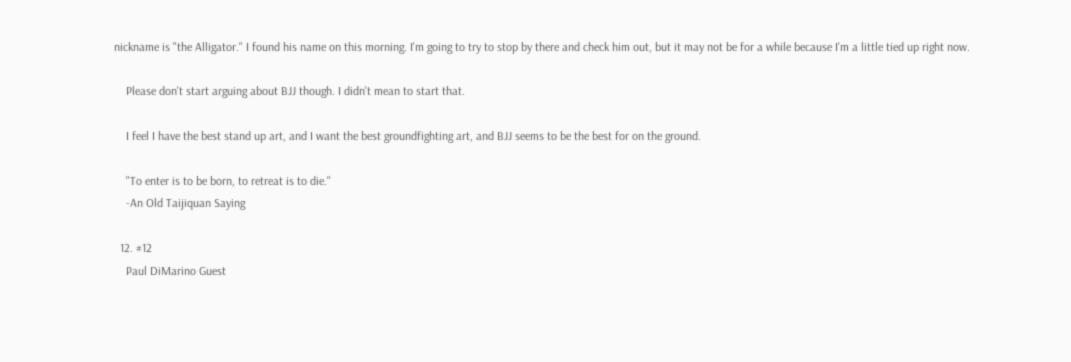nickname is "the Alligator." I found his name on this morning. I'm going to try to stop by there and check him out, but it may not be for a while because I'm a little tied up right now.

    Please don't start arguing about BJJ though. I didn't mean to start that.

    I feel I have the best stand up art, and I want the best groundfighting art, and BJJ seems to be the best for on the ground.

    "To enter is to be born, to retreat is to die."
    -An Old Taijiquan Saying

  12. #12
    Paul DiMarino Guest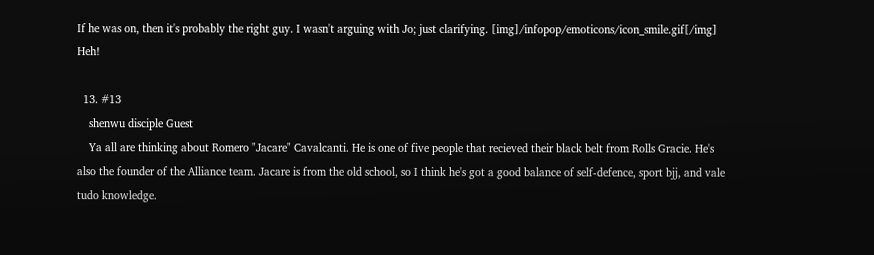If he was on, then it's probably the right guy. I wasn't arguing with Jo; just clarifying. [img]/infopop/emoticons/icon_smile.gif[/img] Heh!

  13. #13
    shenwu disciple Guest
    Ya all are thinking about Romero "Jacare" Cavalcanti. He is one of five people that recieved their black belt from Rolls Gracie. He's also the founder of the Alliance team. Jacare is from the old school, so I think he's got a good balance of self-defence, sport bjj, and vale tudo knowledge.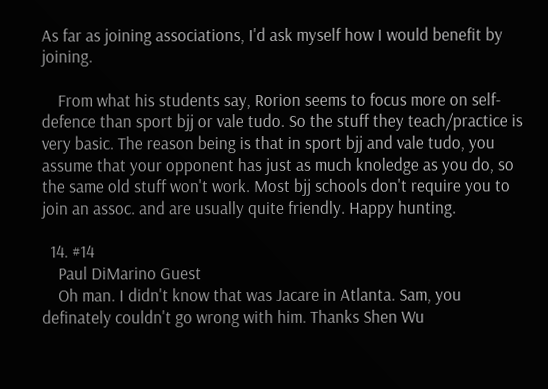As far as joining associations, I'd ask myself how I would benefit by joining.

    From what his students say, Rorion seems to focus more on self-defence than sport bjj or vale tudo. So the stuff they teach/practice is very basic. The reason being is that in sport bjj and vale tudo, you assume that your opponent has just as much knoledge as you do, so the same old stuff won't work. Most bjj schools don't require you to join an assoc. and are usually quite friendly. Happy hunting.

  14. #14
    Paul DiMarino Guest
    Oh man. I didn't know that was Jacare in Atlanta. Sam, you definately couldn't go wrong with him. Thanks Shen Wu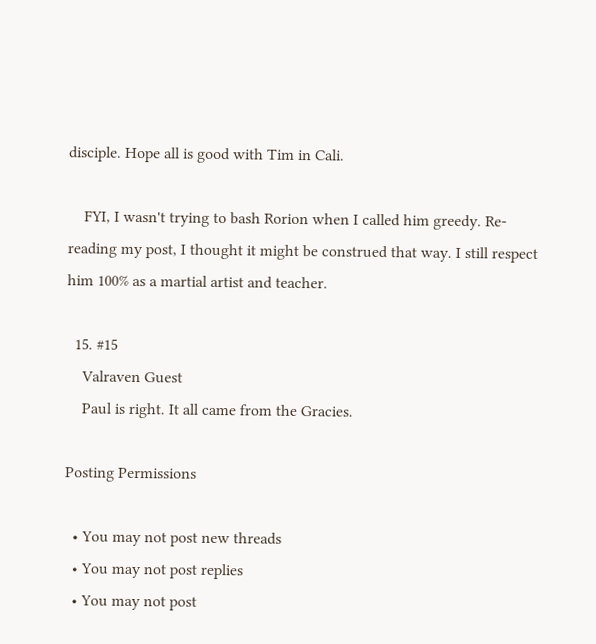disciple. Hope all is good with Tim in Cali.

    FYI, I wasn't trying to bash Rorion when I called him greedy. Re-reading my post, I thought it might be construed that way. I still respect him 100% as a martial artist and teacher.

  15. #15
    Valraven Guest
    Paul is right. It all came from the Gracies.

Posting Permissions

  • You may not post new threads
  • You may not post replies
  • You may not post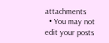attachments
  • You may not edit your posts